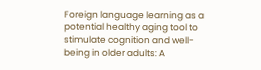Foreign language learning as a potential healthy aging tool to stimulate cognition and well-being in older adults: A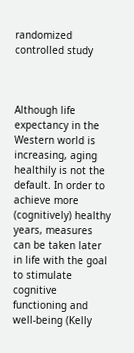randomized controlled study



Although life expectancy in the Western world is increasing, aging healthily is not the default. In order to achieve more (cognitively) healthy years, measures can be taken later in life with the goal to stimulate cognitive functioning and well-being (Kelly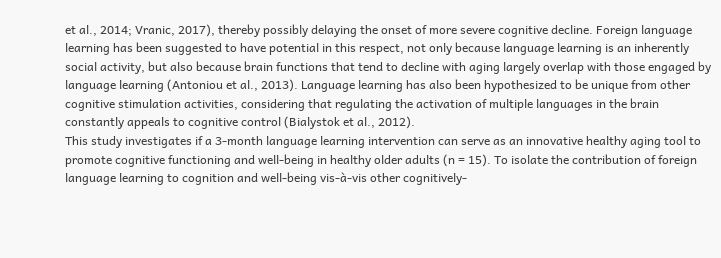et al., 2014; Vranic, 2017), thereby possibly delaying the onset of more severe cognitive decline. Foreign language learning has been suggested to have potential in this respect, not only because language learning is an inherently social activity, but also because brain functions that tend to decline with aging largely overlap with those engaged by language learning (Antoniou et al., 2013). Language learning has also been hypothesized to be unique from other cognitive stimulation activities, considering that regulating the activation of multiple languages in the brain constantly appeals to cognitive control (Bialystok et al., 2012).
This study investigates if a 3-month language learning intervention can serve as an innovative healthy aging tool to promote cognitive functioning and well-being in healthy older adults (n = 15). To isolate the contribution of foreign language learning to cognition and well-being vis-à-vis other cognitively-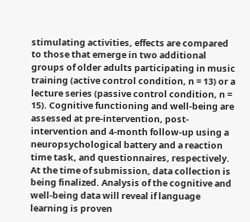stimulating activities, effects are compared to those that emerge in two additional groups of older adults participating in music training (active control condition, n = 13) or a lecture series (passive control condition, n = 15). Cognitive functioning and well-being are assessed at pre-intervention, post-intervention and 4-month follow-up using a neuropsychological battery and a reaction time task, and questionnaires, respectively.
At the time of submission, data collection is being finalized. Analysis of the cognitive and well-being data will reveal if language learning is proven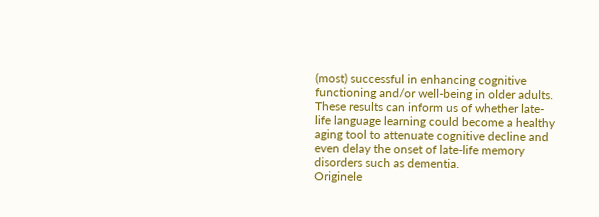(most) successful in enhancing cognitive functioning and/or well-being in older adults. These results can inform us of whether late-life language learning could become a healthy aging tool to attenuate cognitive decline and even delay the onset of late-life memory disorders such as dementia.
Originele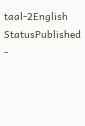taal-2English
StatusPublished -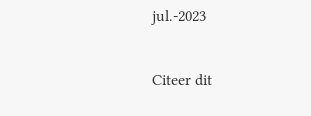jul.-2023

Citeer dit